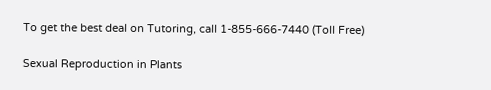To get the best deal on Tutoring, call 1-855-666-7440 (Toll Free)

Sexual Reproduction in Plants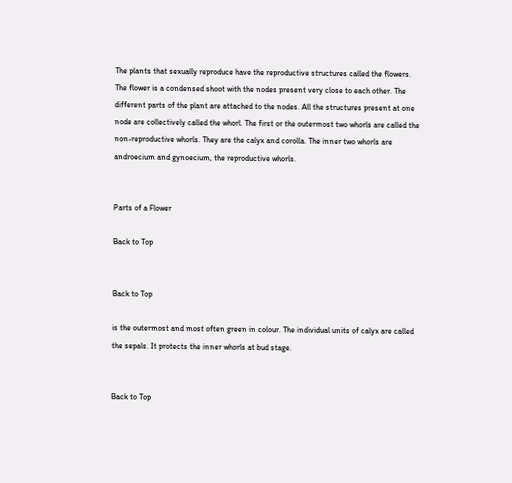The plants that sexually reproduce have the reproductive structures called the flowers. The flower is a condensed shoot with the nodes present very close to each other. The different parts of the plant are attached to the nodes. All the structures present at one node are collectively called the whorl. The first or the outermost two whorls are called the non-reproductive whorls. They are the calyx and corolla. The inner two whorls are androecium and gynoecium, the reproductive whorls.


Parts of a Flower

Back to Top


Back to Top

is the outermost and most often green in colour. The individual units of calyx are called the sepals. It protects the inner whorls at bud stage.


Back to Top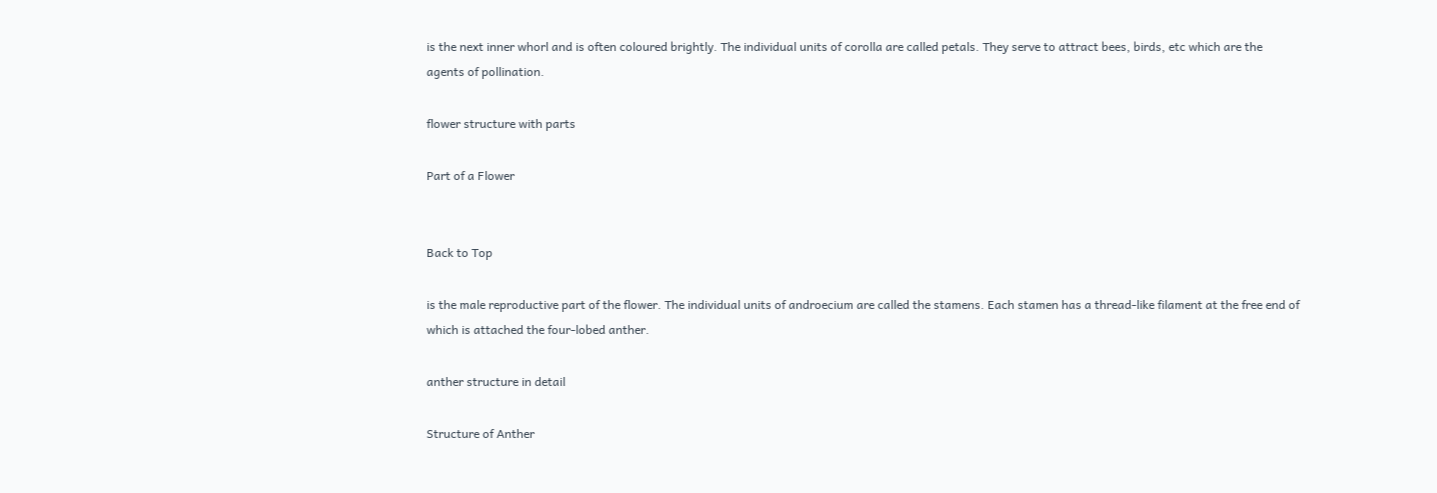is the next inner whorl and is often coloured brightly. The individual units of corolla are called petals. They serve to attract bees, birds, etc which are the agents of pollination.

flower structure with parts

Part of a Flower


Back to Top

is the male reproductive part of the flower. The individual units of androecium are called the stamens. Each stamen has a thread-like filament at the free end of which is attached the four-lobed anther.

anther structure in detail

Structure of Anther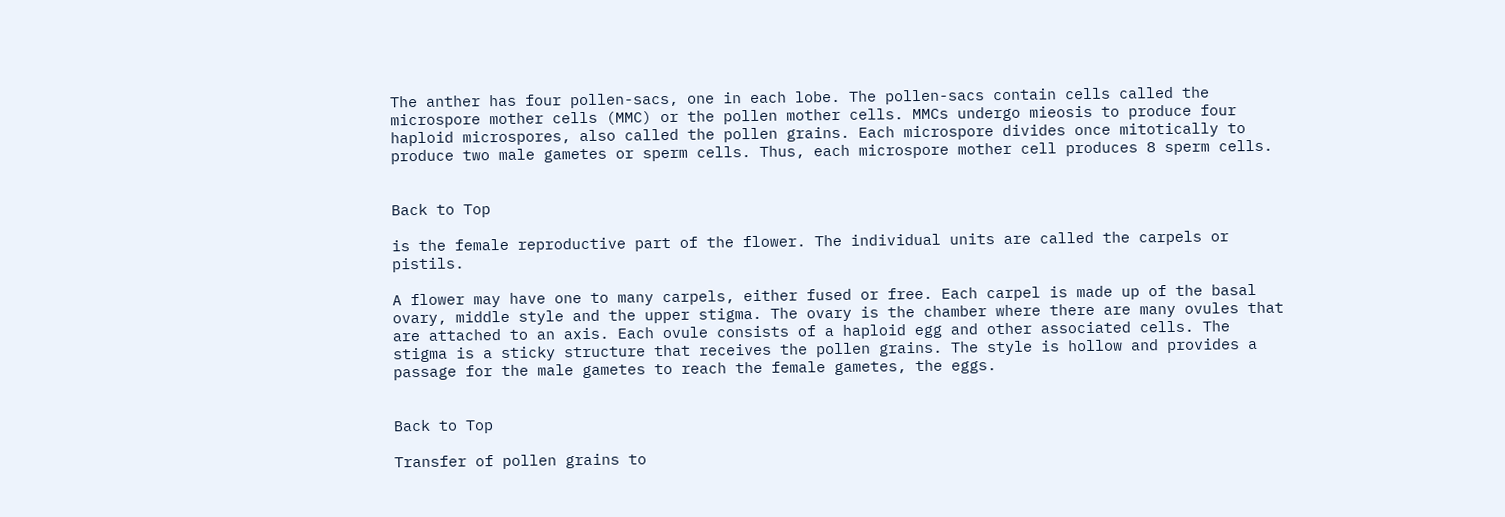The anther has four pollen-sacs, one in each lobe. The pollen-sacs contain cells called the microspore mother cells (MMC) or the pollen mother cells. MMCs undergo mieosis to produce four haploid microspores, also called the pollen grains. Each microspore divides once mitotically to produce two male gametes or sperm cells. Thus, each microspore mother cell produces 8 sperm cells.


Back to Top

is the female reproductive part of the flower. The individual units are called the carpels or pistils.

A flower may have one to many carpels, either fused or free. Each carpel is made up of the basal ovary, middle style and the upper stigma. The ovary is the chamber where there are many ovules that are attached to an axis. Each ovule consists of a haploid egg and other associated cells. The stigma is a sticky structure that receives the pollen grains. The style is hollow and provides a passage for the male gametes to reach the female gametes, the eggs.


Back to Top

Transfer of pollen grains to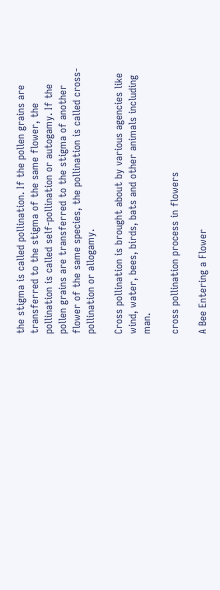the stigma is called pollination. If the pollen grains are transferred to the stigma of the same flower, the pollination is called self-pollination or autogamy. If the pollen grains are transferred to the stigma of another flower of the same species, the pollination is called cross-pollination or allogamy.

Cross pollination is brought about by various agencies like wind, water, bees, birds, bats and other animals including man.

cross pollination process in flowers

A Bee Entering a Flower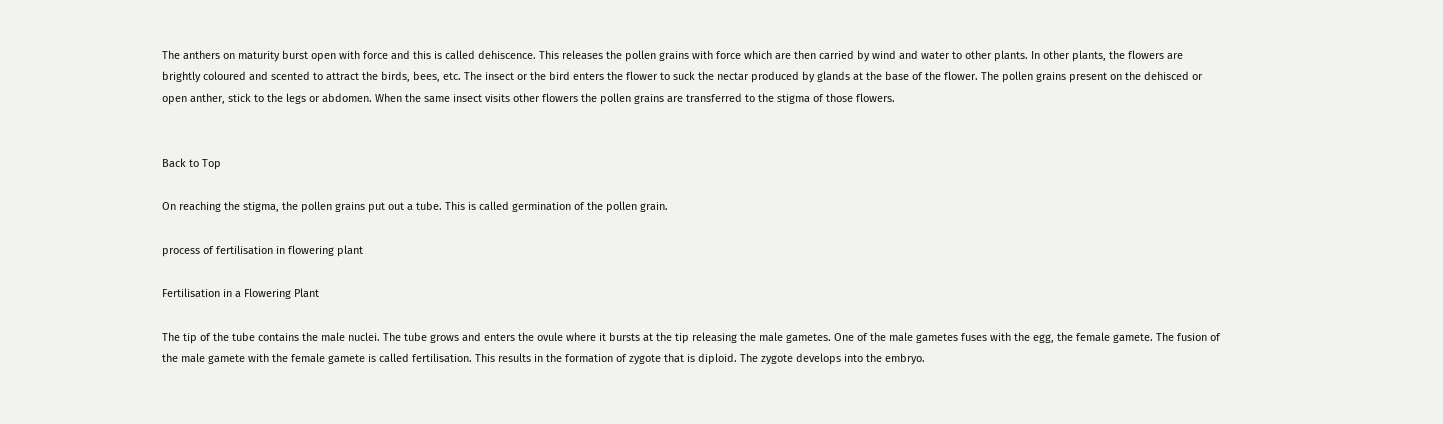The anthers on maturity burst open with force and this is called dehiscence. This releases the pollen grains with force which are then carried by wind and water to other plants. In other plants, the flowers are brightly coloured and scented to attract the birds, bees, etc. The insect or the bird enters the flower to suck the nectar produced by glands at the base of the flower. The pollen grains present on the dehisced or open anther, stick to the legs or abdomen. When the same insect visits other flowers the pollen grains are transferred to the stigma of those flowers.


Back to Top

On reaching the stigma, the pollen grains put out a tube. This is called germination of the pollen grain.

process of fertilisation in flowering plant

Fertilisation in a Flowering Plant

The tip of the tube contains the male nuclei. The tube grows and enters the ovule where it bursts at the tip releasing the male gametes. One of the male gametes fuses with the egg, the female gamete. The fusion of the male gamete with the female gamete is called fertilisation. This results in the formation of zygote that is diploid. The zygote develops into the embryo.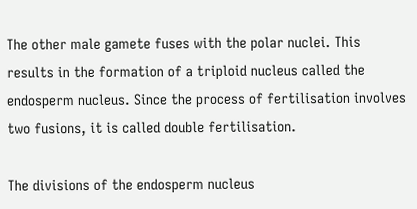The other male gamete fuses with the polar nuclei. This results in the formation of a triploid nucleus called the endosperm nucleus. Since the process of fertilisation involves two fusions, it is called double fertilisation.

The divisions of the endosperm nucleus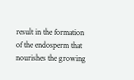result in the formation of the endosperm that nourishes the growing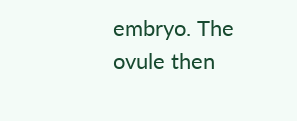embryo. The ovule then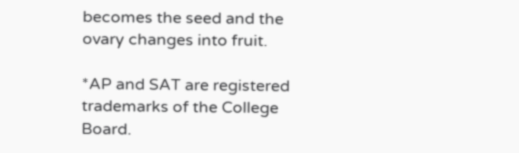becomes the seed and the ovary changes into fruit.

*AP and SAT are registered trademarks of the College Board.